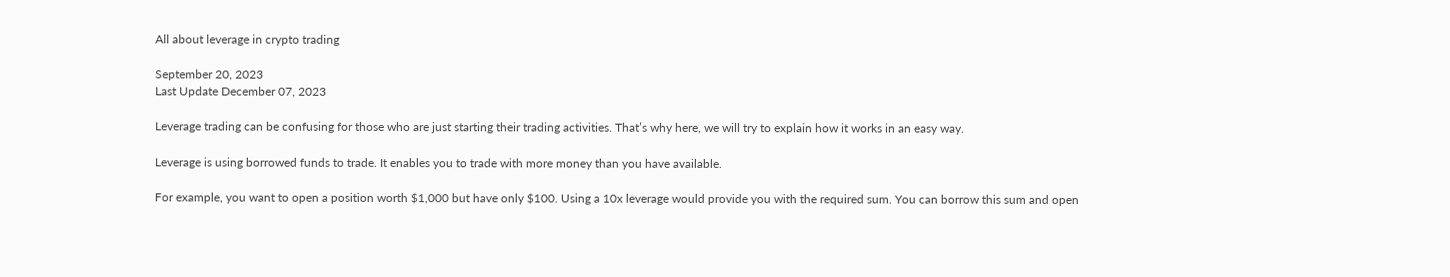All about leverage in crypto trading

September 20, 2023
Last Update December 07, 2023

Leverage trading can be confusing for those who are just starting their trading activities. That’s why here, we will try to explain how it works in an easy way.

Leverage is using borrowed funds to trade. It enables you to trade with more money than you have available.

For example, you want to open a position worth $1,000 but have only $100. Using a 10x leverage would provide you with the required sum. You can borrow this sum and open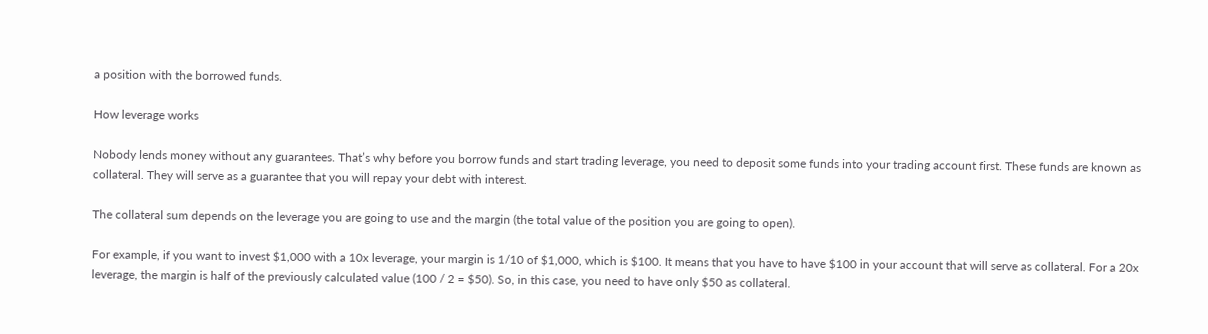a position with the borrowed funds.

How leverage works

Nobody lends money without any guarantees. That’s why before you borrow funds and start trading leverage, you need to deposit some funds into your trading account first. These funds are known as collateral. They will serve as a guarantee that you will repay your debt with interest.

The collateral sum depends on the leverage you are going to use and the margin (the total value of the position you are going to open).

For example, if you want to invest $1,000 with a 10x leverage, your margin is 1/10 of $1,000, which is $100. It means that you have to have $100 in your account that will serve as collateral. For a 20x leverage, the margin is half of the previously calculated value (100 / 2 = $50). So, in this case, you need to have only $50 as collateral.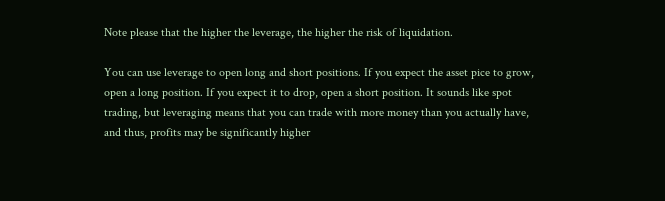Note please that the higher the leverage, the higher the risk of liquidation.

You can use leverage to open long and short positions. If you expect the asset pice to grow, open a long position. If you expect it to drop, open a short position. It sounds like spot trading, but leveraging means that you can trade with more money than you actually have, and thus, profits may be significantly higher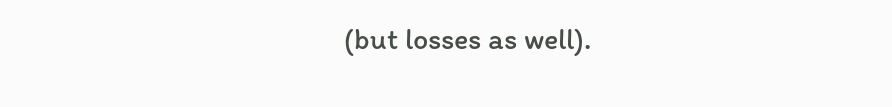(but losses as well).